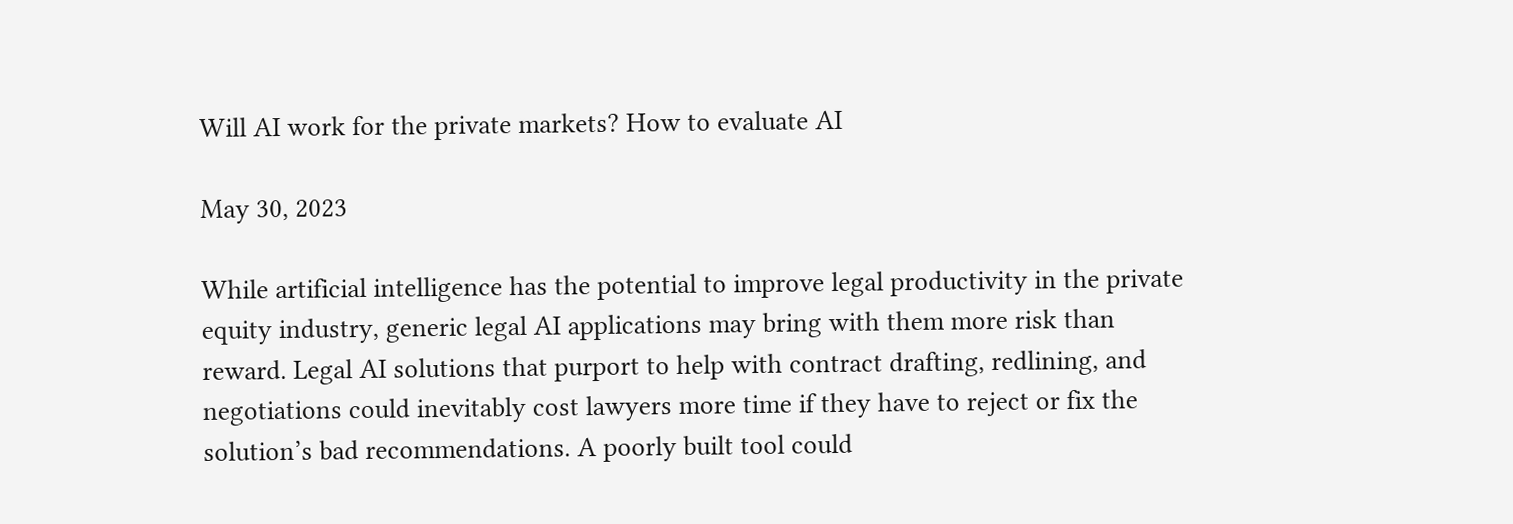Will AI work for the private markets? How to evaluate AI

May 30, 2023

While artificial intelligence has the potential to improve legal productivity in the private equity industry, generic legal AI applications may bring with them more risk than reward. Legal AI solutions that purport to help with contract drafting, redlining, and negotiations could inevitably cost lawyers more time if they have to reject or fix the solution’s bad recommendations. A poorly built tool could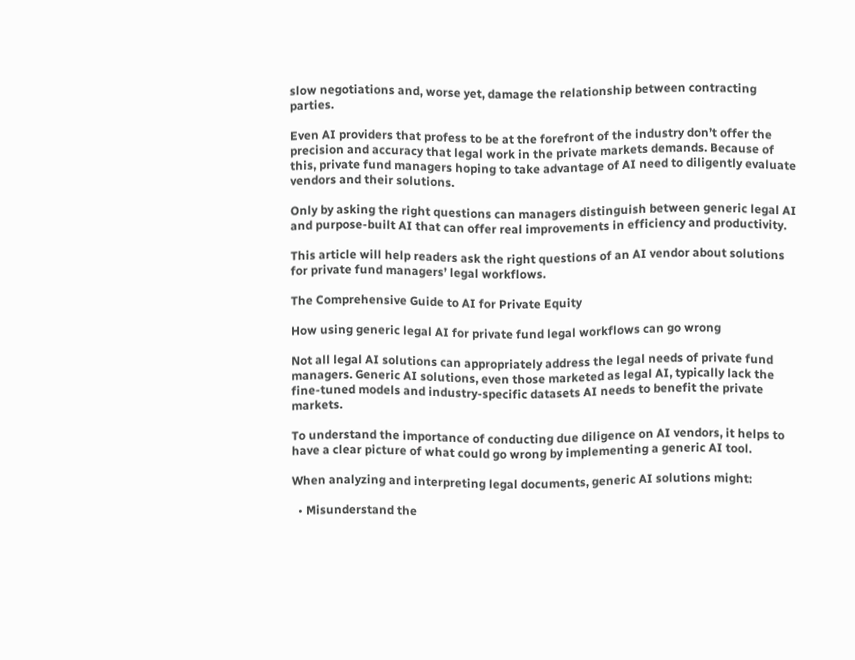slow negotiations and, worse yet, damage the relationship between contracting parties.

Even AI providers that profess to be at the forefront of the industry don’t offer the precision and accuracy that legal work in the private markets demands. Because of this, private fund managers hoping to take advantage of AI need to diligently evaluate vendors and their solutions.

Only by asking the right questions can managers distinguish between generic legal AI and purpose-built AI that can offer real improvements in efficiency and productivity.

This article will help readers ask the right questions of an AI vendor about solutions for private fund managers’ legal workflows.

The Comprehensive Guide to AI for Private Equity

How using generic legal AI for private fund legal workflows can go wrong

Not all legal AI solutions can appropriately address the legal needs of private fund managers. Generic AI solutions, even those marketed as legal AI, typically lack the fine-tuned models and industry-specific datasets AI needs to benefit the private markets.

To understand the importance of conducting due diligence on AI vendors, it helps to have a clear picture of what could go wrong by implementing a generic AI tool.

When analyzing and interpreting legal documents, generic AI solutions might:

  • Misunderstand the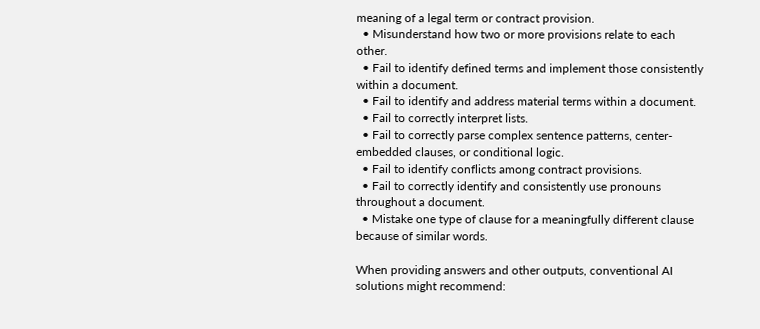meaning of a legal term or contract provision.
  • Misunderstand how two or more provisions relate to each other.
  • Fail to identify defined terms and implement those consistently within a document.
  • Fail to identify and address material terms within a document.
  • Fail to correctly interpret lists.
  • Fail to correctly parse complex sentence patterns, center-embedded clauses, or conditional logic.
  • Fail to identify conflicts among contract provisions.
  • Fail to correctly identify and consistently use pronouns throughout a document.
  • Mistake one type of clause for a meaningfully different clause because of similar words.

When providing answers and other outputs, conventional AI solutions might recommend: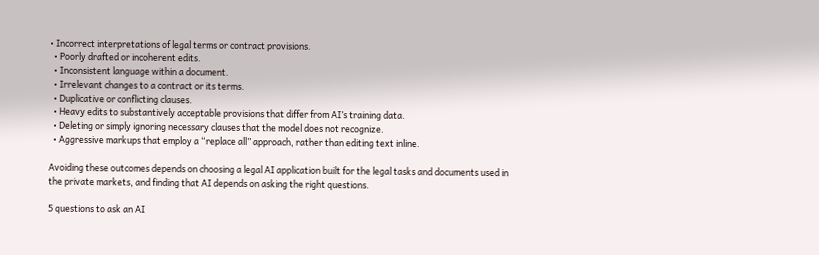• Incorrect interpretations of legal terms or contract provisions.
  • Poorly drafted or incoherent edits.
  • Inconsistent language within a document.
  • Irrelevant changes to a contract or its terms.
  • Duplicative or conflicting clauses.
  • Heavy edits to substantively acceptable provisions that differ from AI’s training data.
  • Deleting or simply ignoring necessary clauses that the model does not recognize.
  • Aggressive markups that employ a “replace all” approach, rather than editing text inline.

Avoiding these outcomes depends on choosing a legal AI application built for the legal tasks and documents used in the private markets, and finding that AI depends on asking the right questions.

5 questions to ask an AI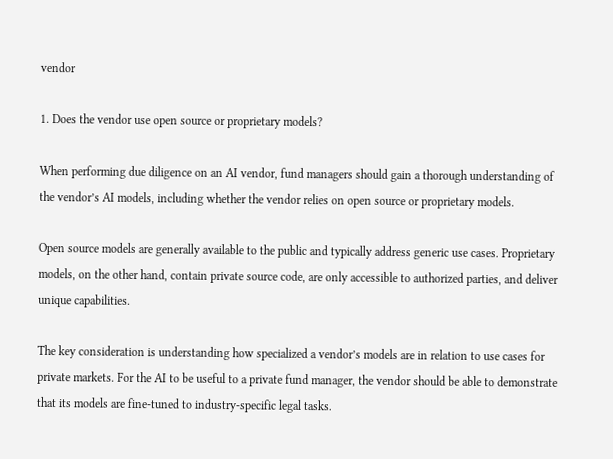vendor

1. Does the vendor use open source or proprietary models?

When performing due diligence on an AI vendor, fund managers should gain a thorough understanding of the vendor’s AI models, including whether the vendor relies on open source or proprietary models.

Open source models are generally available to the public and typically address generic use cases. Proprietary models, on the other hand, contain private source code, are only accessible to authorized parties, and deliver unique capabilities.

The key consideration is understanding how specialized a vendor’s models are in relation to use cases for private markets. For the AI to be useful to a private fund manager, the vendor should be able to demonstrate that its models are fine-tuned to industry-specific legal tasks.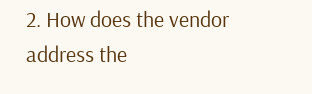2. How does the vendor address the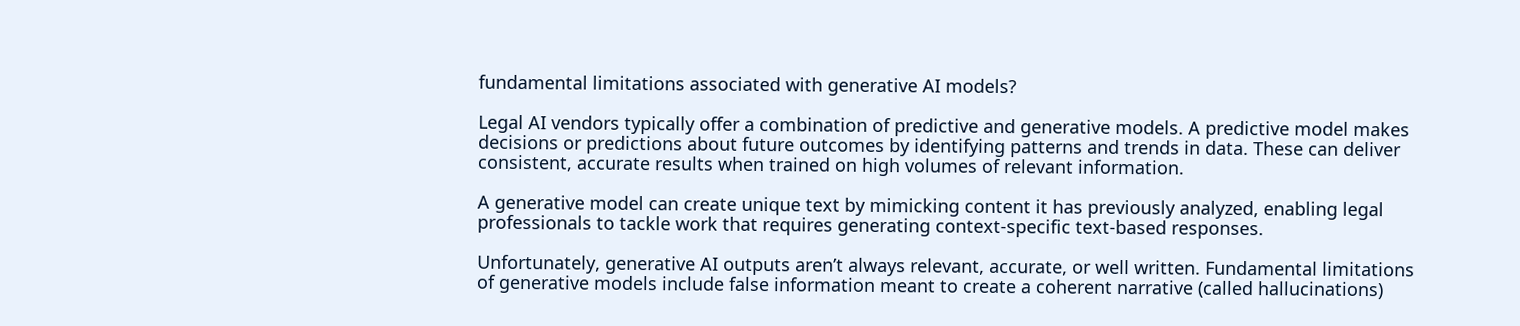fundamental limitations associated with generative AI models?

Legal AI vendors typically offer a combination of predictive and generative models. A predictive model makes decisions or predictions about future outcomes by identifying patterns and trends in data. These can deliver consistent, accurate results when trained on high volumes of relevant information.

A generative model can create unique text by mimicking content it has previously analyzed, enabling legal professionals to tackle work that requires generating context-specific text-based responses.

Unfortunately, generative AI outputs aren’t always relevant, accurate, or well written. Fundamental limitations of generative models include false information meant to create a coherent narrative (called hallucinations)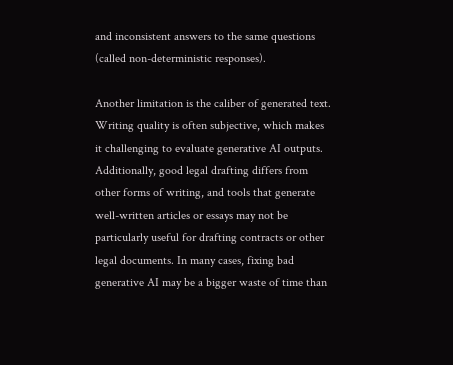and inconsistent answers to the same questions (called non-deterministic responses).

Another limitation is the caliber of generated text. Writing quality is often subjective, which makes it challenging to evaluate generative AI outputs. Additionally, good legal drafting differs from other forms of writing, and tools that generate well-written articles or essays may not be particularly useful for drafting contracts or other legal documents. In many cases, fixing bad generative AI may be a bigger waste of time than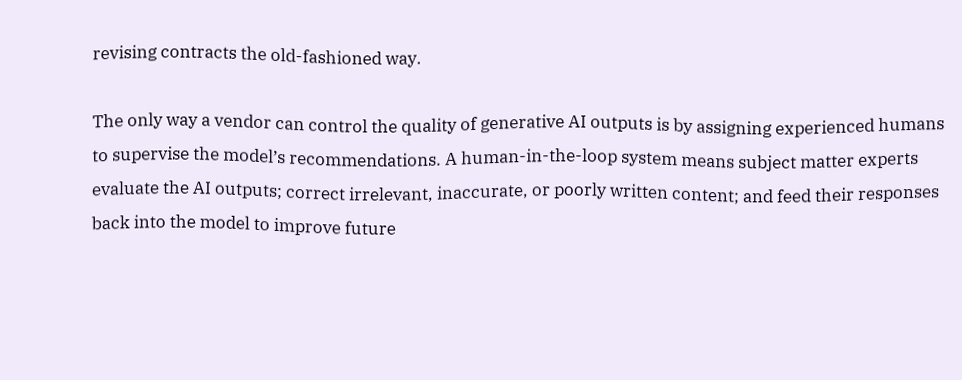revising contracts the old-fashioned way.

The only way a vendor can control the quality of generative AI outputs is by assigning experienced humans to supervise the model’s recommendations. A human-in-the-loop system means subject matter experts evaluate the AI outputs; correct irrelevant, inaccurate, or poorly written content; and feed their responses back into the model to improve future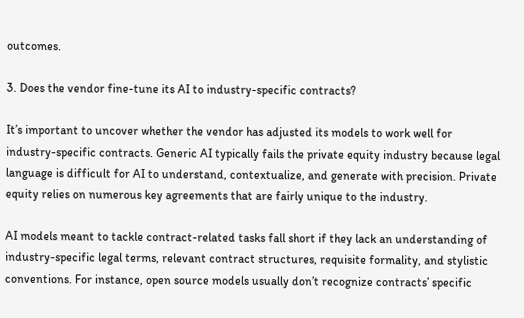outcomes.

3. Does the vendor fine-tune its AI to industry-specific contracts?

It’s important to uncover whether the vendor has adjusted its models to work well for industry-specific contracts. Generic AI typically fails the private equity industry because legal language is difficult for AI to understand, contextualize, and generate with precision. Private equity relies on numerous key agreements that are fairly unique to the industry.

AI models meant to tackle contract-related tasks fall short if they lack an understanding of industry-specific legal terms, relevant contract structures, requisite formality, and stylistic conventions. For instance, open source models usually don’t recognize contracts’ specific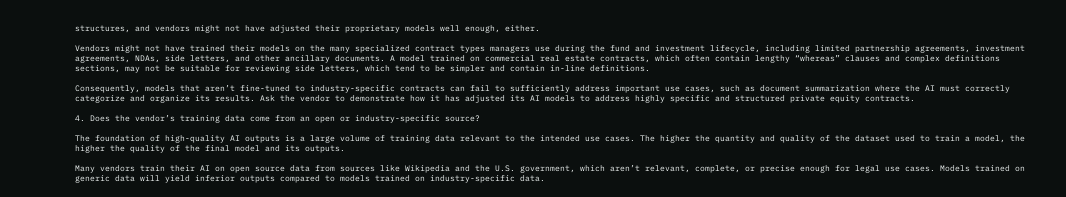structures, and vendors might not have adjusted their proprietary models well enough, either.

Vendors might not have trained their models on the many specialized contract types managers use during the fund and investment lifecycle, including limited partnership agreements, investment agreements, NDAs, side letters, and other ancillary documents. A model trained on commercial real estate contracts, which often contain lengthy “whereas” clauses and complex definitions sections, may not be suitable for reviewing side letters, which tend to be simpler and contain in-line definitions.

Consequently, models that aren’t fine-tuned to industry-specific contracts can fail to sufficiently address important use cases, such as document summarization where the AI must correctly categorize and organize its results. Ask the vendor to demonstrate how it has adjusted its AI models to address highly specific and structured private equity contracts.

4. Does the vendor’s training data come from an open or industry-specific source?

The foundation of high-quality AI outputs is a large volume of training data relevant to the intended use cases. The higher the quantity and quality of the dataset used to train a model, the higher the quality of the final model and its outputs.

Many vendors train their AI on open source data from sources like Wikipedia and the U.S. government, which aren’t relevant, complete, or precise enough for legal use cases. Models trained on generic data will yield inferior outputs compared to models trained on industry-specific data.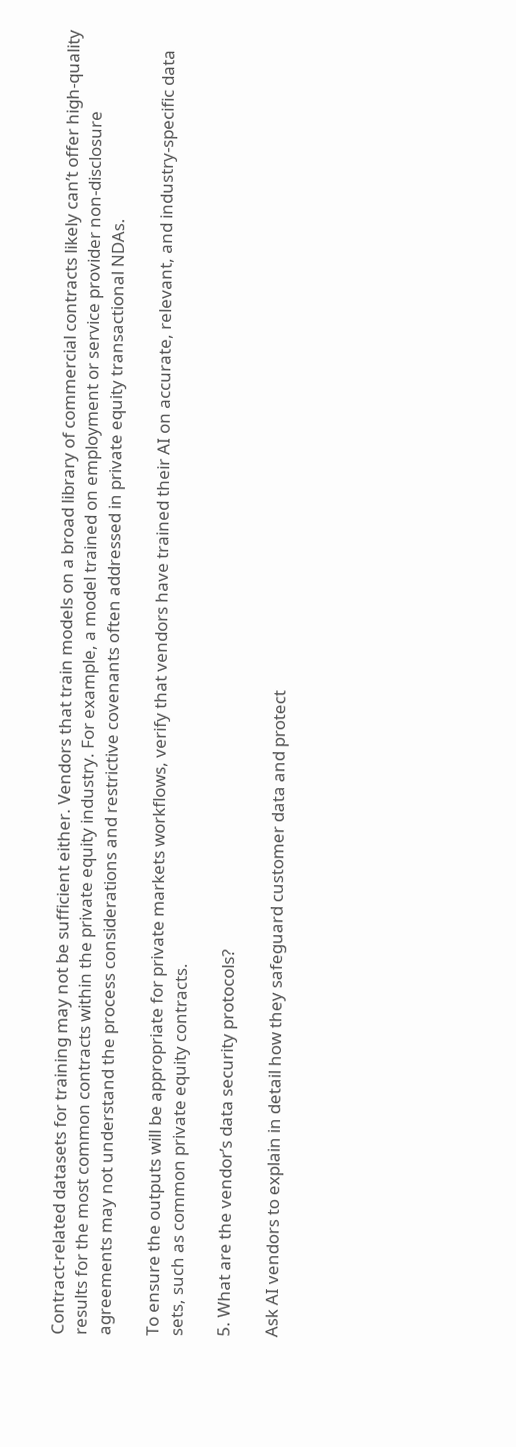Contract-related datasets for training may not be sufficient either. Vendors that train models on a broad library of commercial contracts likely can’t offer high-quality results for the most common contracts within the private equity industry. For example, a model trained on employment or service provider non-disclosure agreements may not understand the process considerations and restrictive covenants often addressed in private equity transactional NDAs.

To ensure the outputs will be appropriate for private markets workflows, verify that vendors have trained their AI on accurate, relevant, and industry-specific data sets, such as common private equity contracts.

5. What are the vendor’s data security protocols?

Ask AI vendors to explain in detail how they safeguard customer data and protect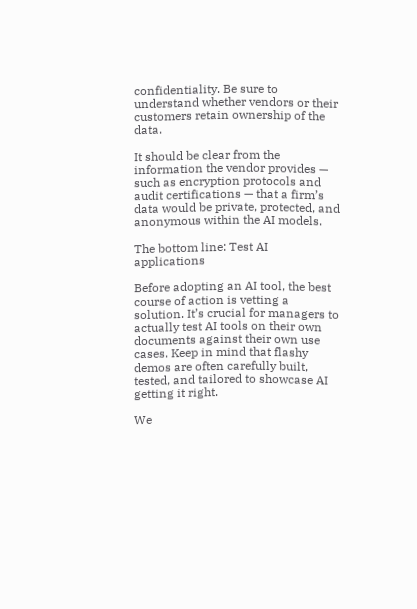confidentiality. Be sure to understand whether vendors or their customers retain ownership of the data.

It should be clear from the information the vendor provides — such as encryption protocols and audit certifications — that a firm’s data would be private, protected, and anonymous within the AI models.

The bottom line: Test AI applications

Before adopting an AI tool, the best course of action is vetting a solution. It’s crucial for managers to actually test AI tools on their own documents against their own use cases. Keep in mind that flashy demos are often carefully built, tested, and tailored to showcase AI getting it right.

We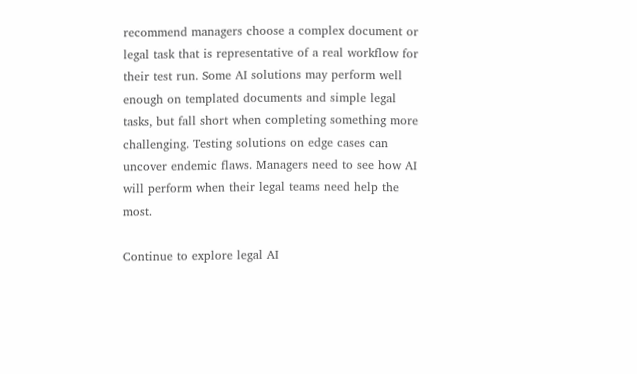recommend managers choose a complex document or legal task that is representative of a real workflow for their test run. Some AI solutions may perform well enough on templated documents and simple legal tasks, but fall short when completing something more challenging. Testing solutions on edge cases can uncover endemic flaws. Managers need to see how AI will perform when their legal teams need help the most.

Continue to explore legal AI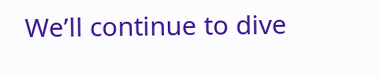We’ll continue to dive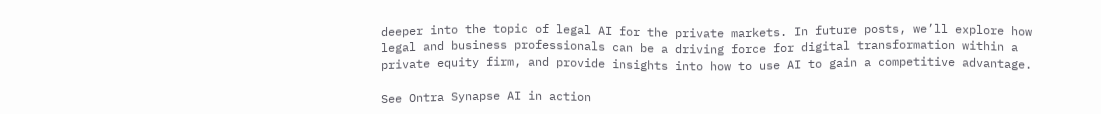deeper into the topic of legal AI for the private markets. In future posts, we’ll explore how legal and business professionals can be a driving force for digital transformation within a private equity firm, and provide insights into how to use AI to gain a competitive advantage.

See Ontra Synapse AI in action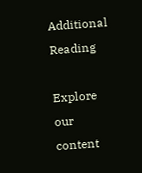Additional Reading

Explore our content